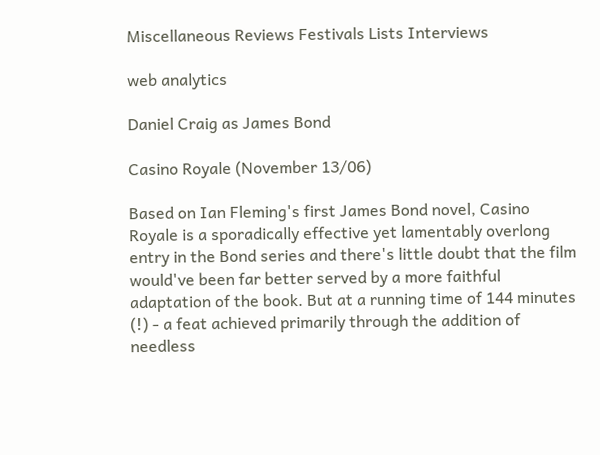Miscellaneous Reviews Festivals Lists Interviews

web analytics

Daniel Craig as James Bond

Casino Royale (November 13/06)

Based on Ian Fleming's first James Bond novel, Casino Royale is a sporadically effective yet lamentably overlong entry in the Bond series and there's little doubt that the film would've been far better served by a more faithful adaptation of the book. But at a running time of 144 minutes (!) - a feat achieved primarily through the addition of needless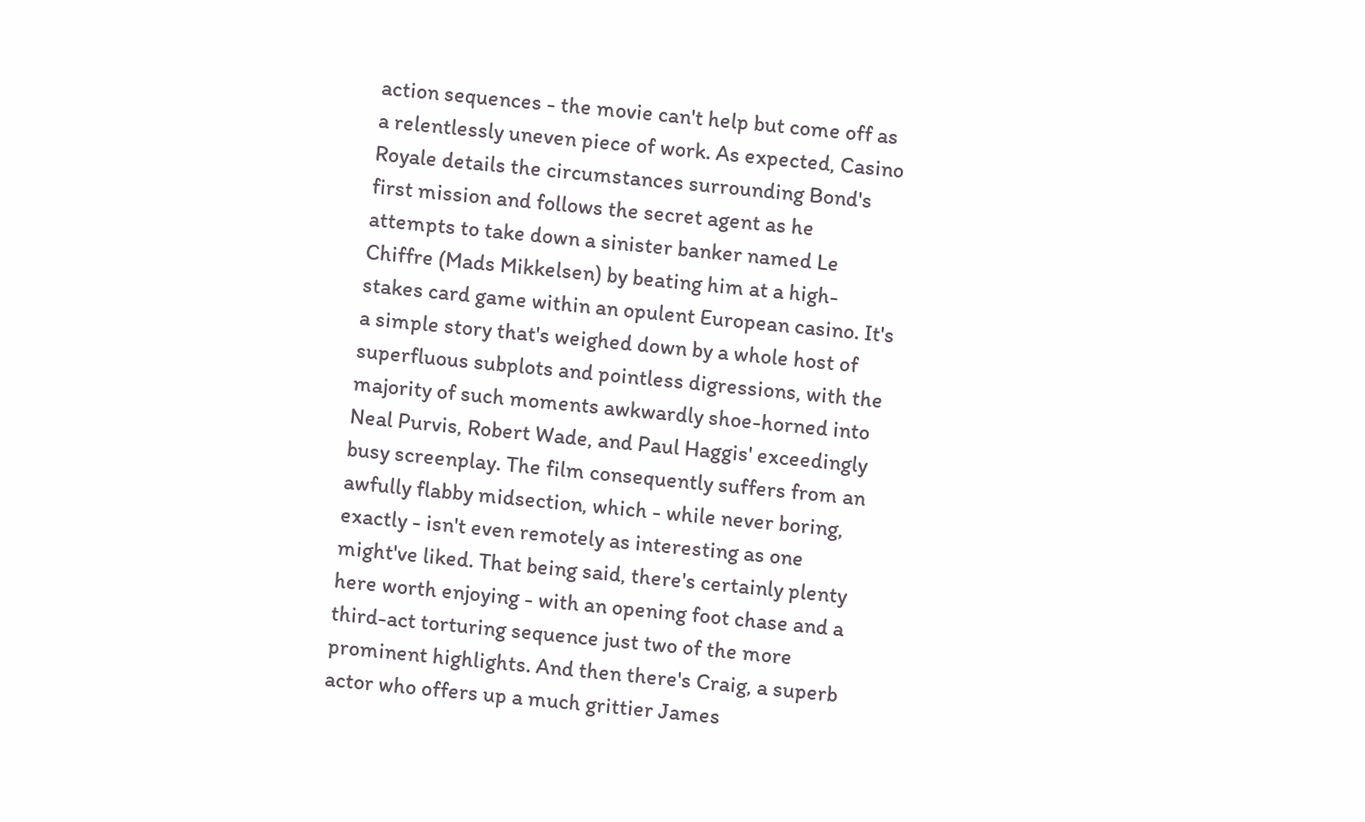action sequences - the movie can't help but come off as a relentlessly uneven piece of work. As expected, Casino Royale details the circumstances surrounding Bond's first mission and follows the secret agent as he attempts to take down a sinister banker named Le Chiffre (Mads Mikkelsen) by beating him at a high-stakes card game within an opulent European casino. It's a simple story that's weighed down by a whole host of superfluous subplots and pointless digressions, with the majority of such moments awkwardly shoe-horned into Neal Purvis, Robert Wade, and Paul Haggis' exceedingly busy screenplay. The film consequently suffers from an awfully flabby midsection, which - while never boring, exactly - isn't even remotely as interesting as one might've liked. That being said, there's certainly plenty here worth enjoying - with an opening foot chase and a third-act torturing sequence just two of the more prominent highlights. And then there's Craig, a superb actor who offers up a much grittier James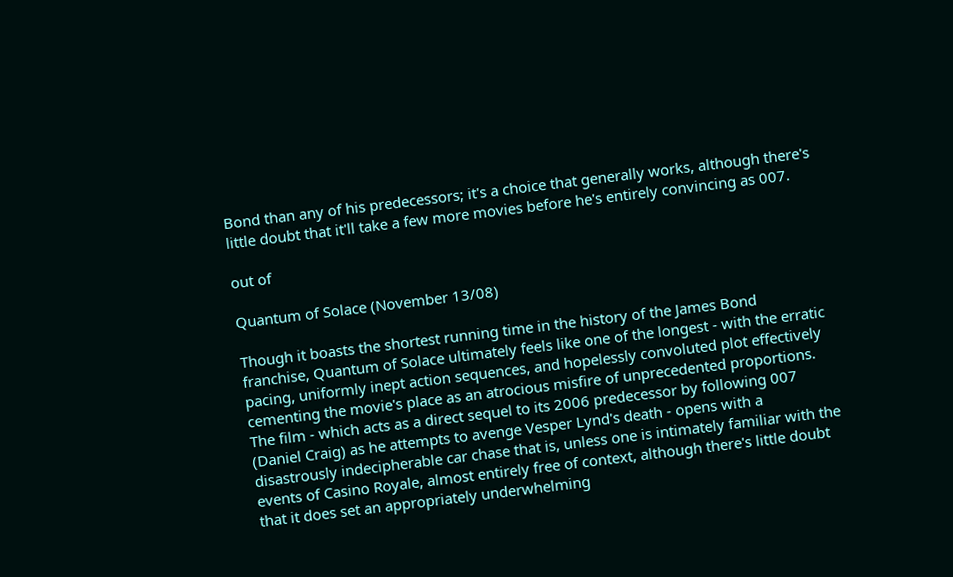Bond than any of his predecessors; it's a choice that generally works, although there's little doubt that it'll take a few more movies before he's entirely convincing as 007.

out of

Quantum of Solace (November 13/08)

Though it boasts the shortest running time in the history of the James Bond franchise, Quantum of Solace ultimately feels like one of the longest - with the erratic pacing, uniformly inept action sequences, and hopelessly convoluted plot effectively cementing the movie's place as an atrocious misfire of unprecedented proportions. The film - which acts as a direct sequel to its 2006 predecessor by following 007 (Daniel Craig) as he attempts to avenge Vesper Lynd's death - opens with a disastrously indecipherable car chase that is, unless one is intimately familiar with the events of Casino Royale, almost entirely free of context, although there's little doubt that it does set an appropriately underwhelming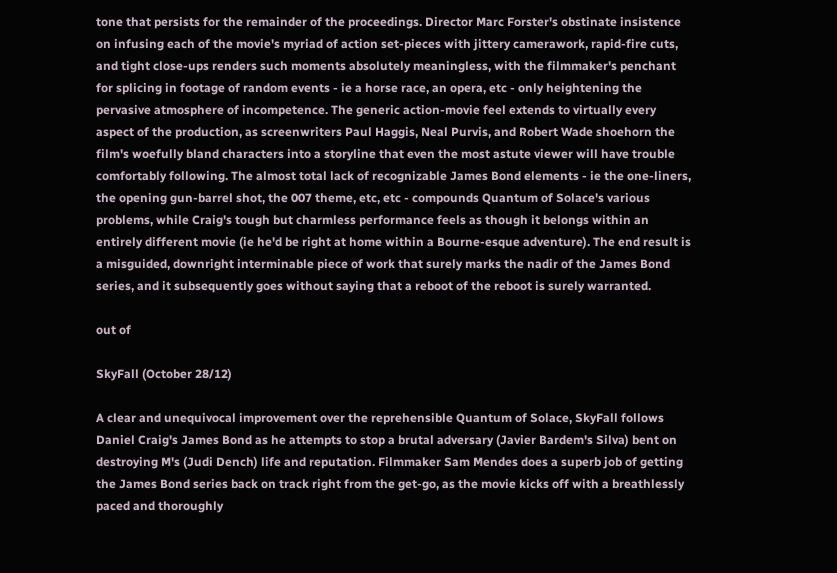tone that persists for the remainder of the proceedings. Director Marc Forster's obstinate insistence on infusing each of the movie's myriad of action set-pieces with jittery camerawork, rapid-fire cuts, and tight close-ups renders such moments absolutely meaningless, with the filmmaker's penchant for splicing in footage of random events - ie a horse race, an opera, etc - only heightening the pervasive atmosphere of incompetence. The generic action-movie feel extends to virtually every aspect of the production, as screenwriters Paul Haggis, Neal Purvis, and Robert Wade shoehorn the film's woefully bland characters into a storyline that even the most astute viewer will have trouble comfortably following. The almost total lack of recognizable James Bond elements - ie the one-liners, the opening gun-barrel shot, the 007 theme, etc, etc - compounds Quantum of Solace's various problems, while Craig's tough but charmless performance feels as though it belongs within an entirely different movie (ie he'd be right at home within a Bourne-esque adventure). The end result is a misguided, downright interminable piece of work that surely marks the nadir of the James Bond series, and it subsequently goes without saying that a reboot of the reboot is surely warranted.

out of

SkyFall (October 28/12)

A clear and unequivocal improvement over the reprehensible Quantum of Solace, SkyFall follows Daniel Craig's James Bond as he attempts to stop a brutal adversary (Javier Bardem's Silva) bent on destroying M's (Judi Dench) life and reputation. Filmmaker Sam Mendes does a superb job of getting the James Bond series back on track right from the get-go, as the movie kicks off with a breathlessly paced and thoroughly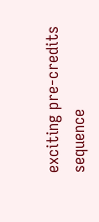exciting pre-credits sequence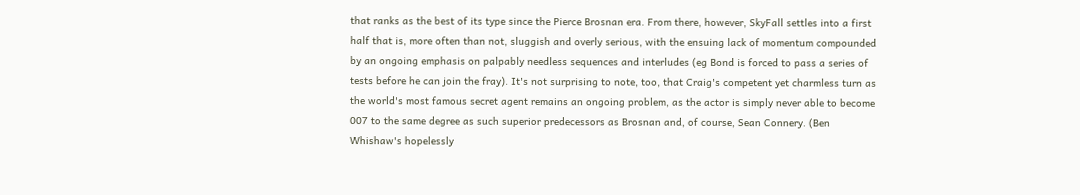that ranks as the best of its type since the Pierce Brosnan era. From there, however, SkyFall settles into a first half that is, more often than not, sluggish and overly serious, with the ensuing lack of momentum compounded by an ongoing emphasis on palpably needless sequences and interludes (eg Bond is forced to pass a series of tests before he can join the fray). It's not surprising to note, too, that Craig's competent yet charmless turn as the world's most famous secret agent remains an ongoing problem, as the actor is simply never able to become 007 to the same degree as such superior predecessors as Brosnan and, of course, Sean Connery. (Ben Whishaw's hopelessly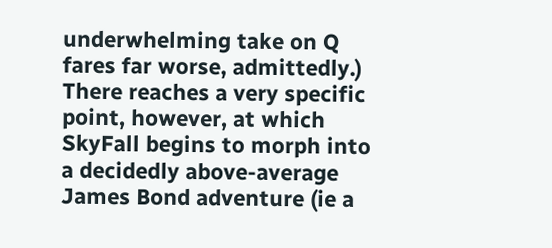underwhelming take on Q fares far worse, admittedly.) There reaches a very specific point, however, at which SkyFall begins to morph into a decidedly above-average James Bond adventure (ie a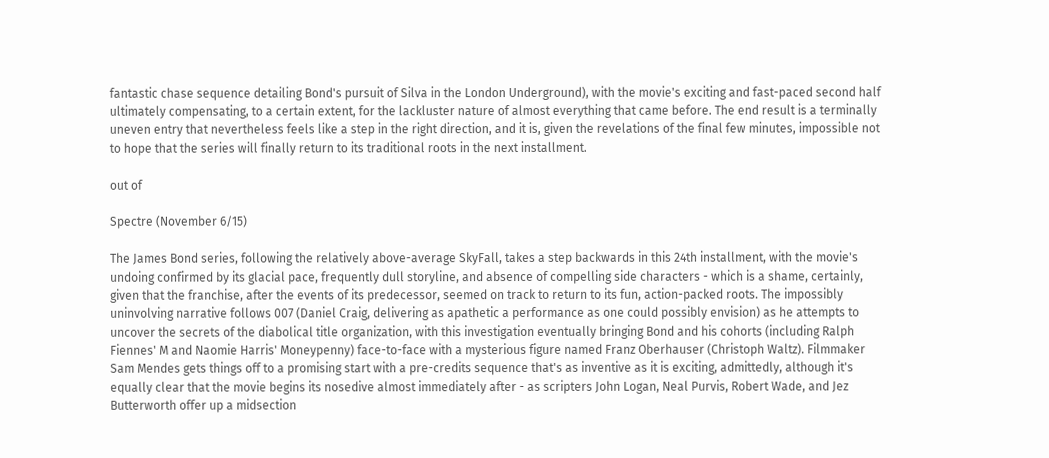fantastic chase sequence detailing Bond's pursuit of Silva in the London Underground), with the movie's exciting and fast-paced second half ultimately compensating, to a certain extent, for the lackluster nature of almost everything that came before. The end result is a terminally uneven entry that nevertheless feels like a step in the right direction, and it is, given the revelations of the final few minutes, impossible not to hope that the series will finally return to its traditional roots in the next installment.

out of

Spectre (November 6/15)

The James Bond series, following the relatively above-average SkyFall, takes a step backwards in this 24th installment, with the movie's undoing confirmed by its glacial pace, frequently dull storyline, and absence of compelling side characters - which is a shame, certainly, given that the franchise, after the events of its predecessor, seemed on track to return to its fun, action-packed roots. The impossibly uninvolving narrative follows 007 (Daniel Craig, delivering as apathetic a performance as one could possibly envision) as he attempts to uncover the secrets of the diabolical title organization, with this investigation eventually bringing Bond and his cohorts (including Ralph Fiennes' M and Naomie Harris' Moneypenny) face-to-face with a mysterious figure named Franz Oberhauser (Christoph Waltz). Filmmaker Sam Mendes gets things off to a promising start with a pre-credits sequence that's as inventive as it is exciting, admittedly, although it's equally clear that the movie begins its nosedive almost immediately after - as scripters John Logan, Neal Purvis, Robert Wade, and Jez Butterworth offer up a midsection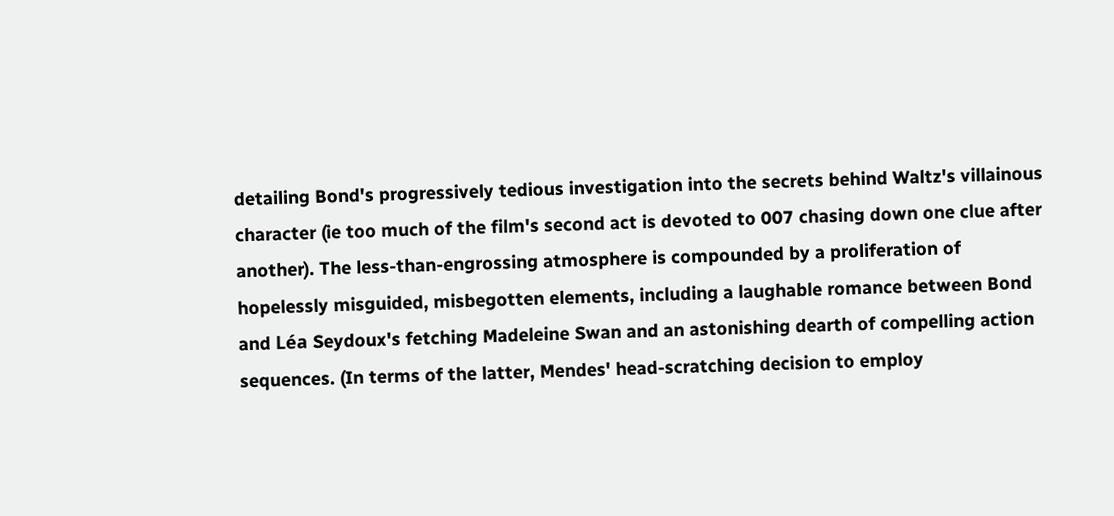detailing Bond's progressively tedious investigation into the secrets behind Waltz's villainous character (ie too much of the film's second act is devoted to 007 chasing down one clue after another). The less-than-engrossing atmosphere is compounded by a proliferation of hopelessly misguided, misbegotten elements, including a laughable romance between Bond and Léa Seydoux's fetching Madeleine Swan and an astonishing dearth of compelling action sequences. (In terms of the latter, Mendes' head-scratching decision to employ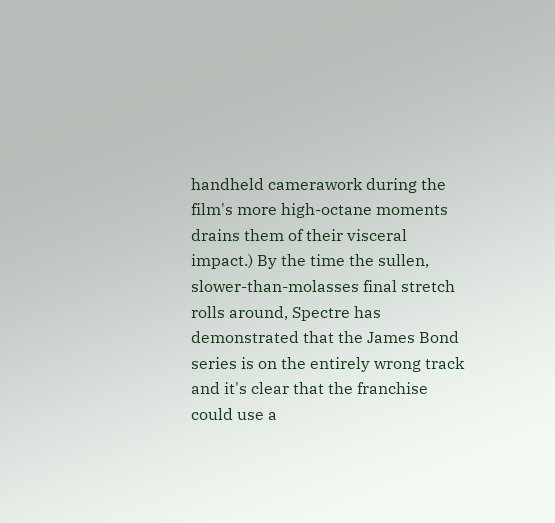handheld camerawork during the film's more high-octane moments drains them of their visceral impact.) By the time the sullen, slower-than-molasses final stretch rolls around, Spectre has demonstrated that the James Bond series is on the entirely wrong track and it's clear that the franchise could use a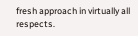fresh approach in virtually all respects.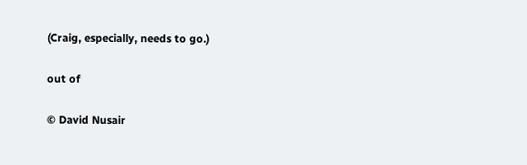(Craig, especially, needs to go.)

out of

© David Nusair